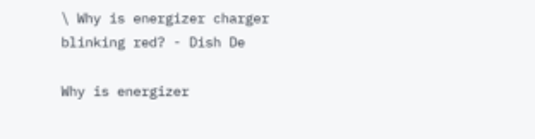\ Why is energizer charger blinking red? - Dish De

Why is energizer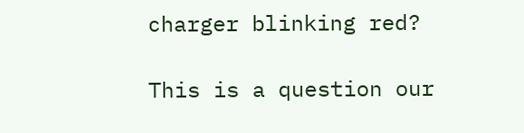charger blinking red?

This is a question our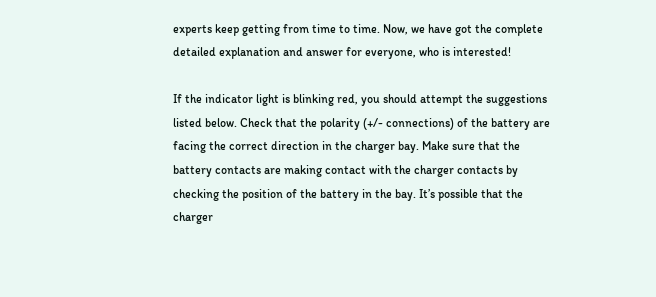experts keep getting from time to time. Now, we have got the complete detailed explanation and answer for everyone, who is interested!

If the indicator light is blinking red, you should attempt the suggestions listed below. Check that the polarity (+/- connections) of the battery are facing the correct direction in the charger bay. Make sure that the battery contacts are making contact with the charger contacts by checking the position of the battery in the bay. It’s possible that the charger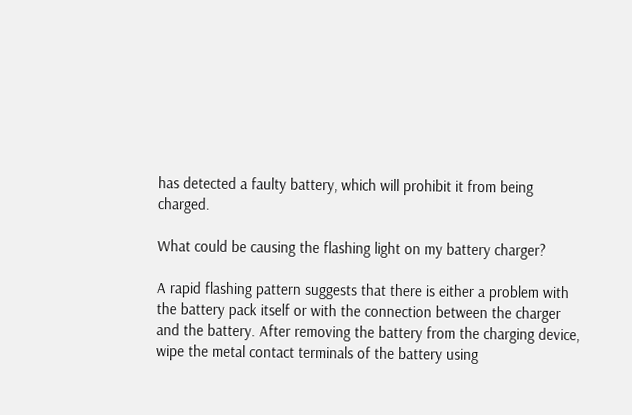has detected a faulty battery, which will prohibit it from being charged.

What could be causing the flashing light on my battery charger?

A rapid flashing pattern suggests that there is either a problem with the battery pack itself or with the connection between the charger and the battery. After removing the battery from the charging device, wipe the metal contact terminals of the battery using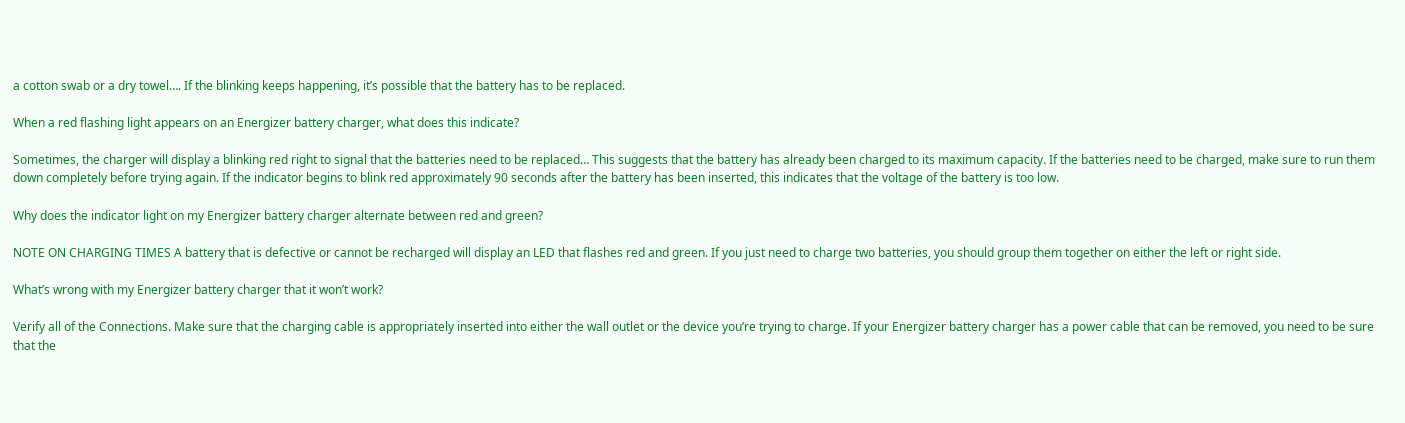a cotton swab or a dry towel…. If the blinking keeps happening, it’s possible that the battery has to be replaced.

When a red flashing light appears on an Energizer battery charger, what does this indicate?

Sometimes, the charger will display a blinking red right to signal that the batteries need to be replaced… This suggests that the battery has already been charged to its maximum capacity. If the batteries need to be charged, make sure to run them down completely before trying again. If the indicator begins to blink red approximately 90 seconds after the battery has been inserted, this indicates that the voltage of the battery is too low.

Why does the indicator light on my Energizer battery charger alternate between red and green?

NOTE ON CHARGING TIMES A battery that is defective or cannot be recharged will display an LED that flashes red and green. If you just need to charge two batteries, you should group them together on either the left or right side.

What’s wrong with my Energizer battery charger that it won’t work?

Verify all of the Connections. Make sure that the charging cable is appropriately inserted into either the wall outlet or the device you’re trying to charge. If your Energizer battery charger has a power cable that can be removed, you need to be sure that the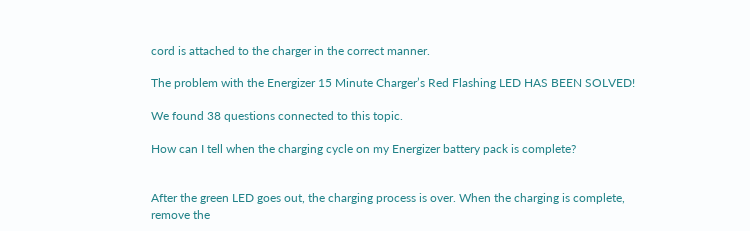cord is attached to the charger in the correct manner.

The problem with the Energizer 15 Minute Charger’s Red Flashing LED HAS BEEN SOLVED!

We found 38 questions connected to this topic.

How can I tell when the charging cycle on my Energizer battery pack is complete?


After the green LED goes out, the charging process is over. When the charging is complete, remove the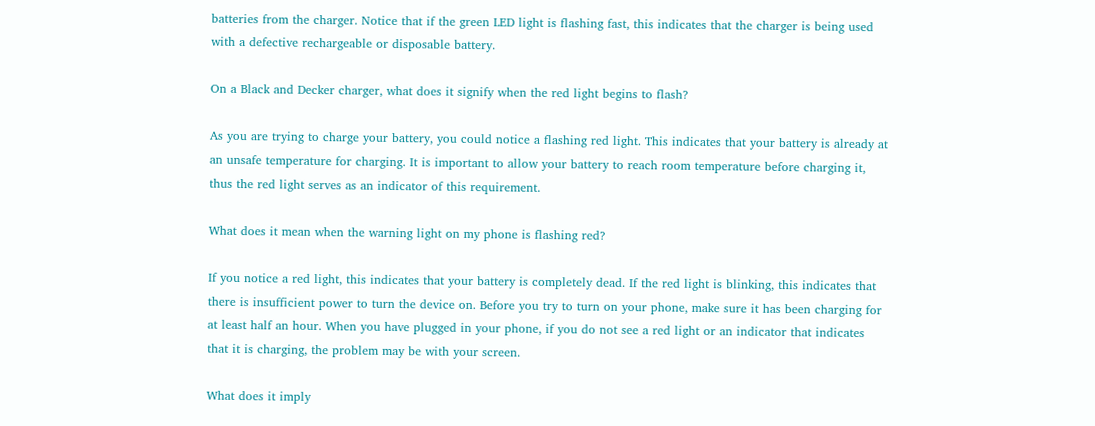batteries from the charger. Notice that if the green LED light is flashing fast, this indicates that the charger is being used with a defective rechargeable or disposable battery.

On a Black and Decker charger, what does it signify when the red light begins to flash?

As you are trying to charge your battery, you could notice a flashing red light. This indicates that your battery is already at an unsafe temperature for charging. It is important to allow your battery to reach room temperature before charging it, thus the red light serves as an indicator of this requirement.

What does it mean when the warning light on my phone is flashing red?

If you notice a red light, this indicates that your battery is completely dead. If the red light is blinking, this indicates that there is insufficient power to turn the device on. Before you try to turn on your phone, make sure it has been charging for at least half an hour. When you have plugged in your phone, if you do not see a red light or an indicator that indicates that it is charging, the problem may be with your screen.

What does it imply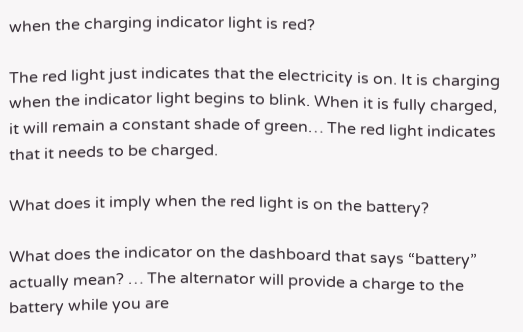when the charging indicator light is red?

The red light just indicates that the electricity is on. It is charging when the indicator light begins to blink. When it is fully charged, it will remain a constant shade of green… The red light indicates that it needs to be charged.

What does it imply when the red light is on the battery?

What does the indicator on the dashboard that says “battery” actually mean? … The alternator will provide a charge to the battery while you are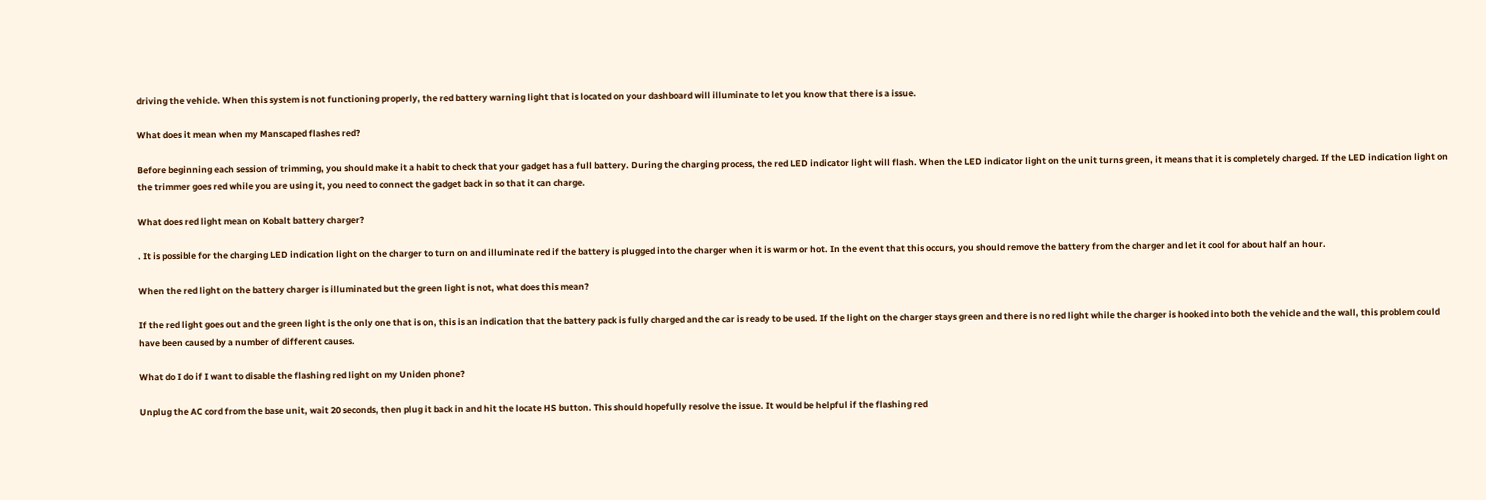driving the vehicle. When this system is not functioning properly, the red battery warning light that is located on your dashboard will illuminate to let you know that there is a issue.

What does it mean when my Manscaped flashes red?

Before beginning each session of trimming, you should make it a habit to check that your gadget has a full battery. During the charging process, the red LED indicator light will flash. When the LED indicator light on the unit turns green, it means that it is completely charged. If the LED indication light on the trimmer goes red while you are using it, you need to connect the gadget back in so that it can charge.

What does red light mean on Kobalt battery charger?

. It is possible for the charging LED indication light on the charger to turn on and illuminate red if the battery is plugged into the charger when it is warm or hot. In the event that this occurs, you should remove the battery from the charger and let it cool for about half an hour.

When the red light on the battery charger is illuminated but the green light is not, what does this mean?

If the red light goes out and the green light is the only one that is on, this is an indication that the battery pack is fully charged and the car is ready to be used. If the light on the charger stays green and there is no red light while the charger is hooked into both the vehicle and the wall, this problem could have been caused by a number of different causes.

What do I do if I want to disable the flashing red light on my Uniden phone?

Unplug the AC cord from the base unit, wait 20 seconds, then plug it back in and hit the locate HS button. This should hopefully resolve the issue. It would be helpful if the flashing red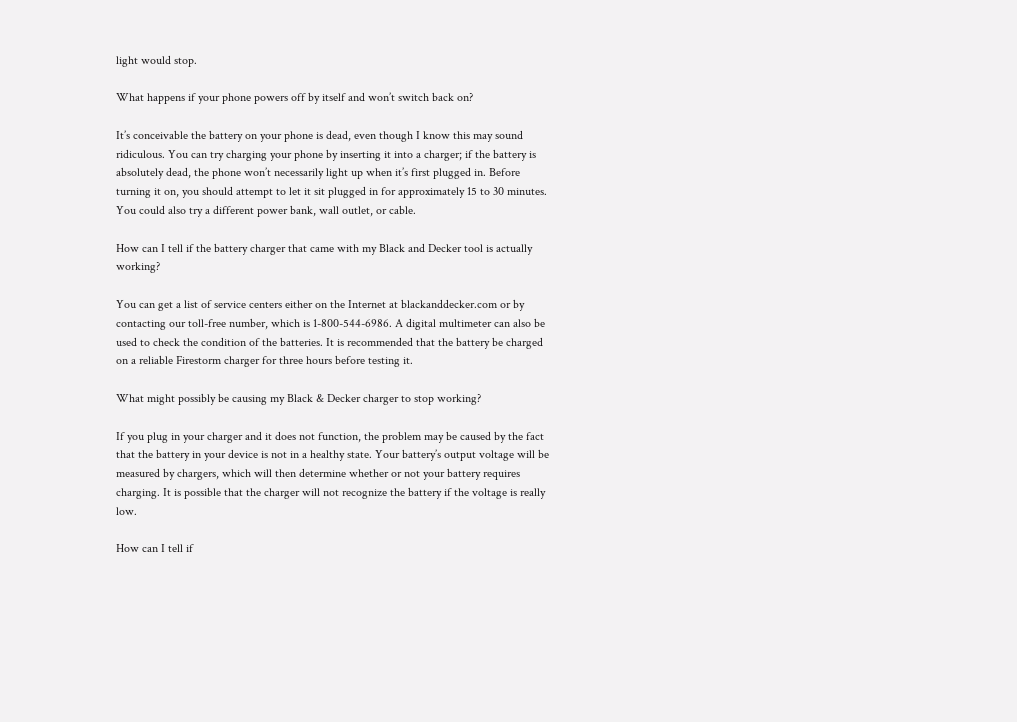light would stop.

What happens if your phone powers off by itself and won’t switch back on?

It’s conceivable the battery on your phone is dead, even though I know this may sound ridiculous. You can try charging your phone by inserting it into a charger; if the battery is absolutely dead, the phone won’t necessarily light up when it’s first plugged in. Before turning it on, you should attempt to let it sit plugged in for approximately 15 to 30 minutes. You could also try a different power bank, wall outlet, or cable.

How can I tell if the battery charger that came with my Black and Decker tool is actually working?

You can get a list of service centers either on the Internet at blackanddecker.com or by contacting our toll-free number, which is 1-800-544-6986. A digital multimeter can also be used to check the condition of the batteries. It is recommended that the battery be charged on a reliable Firestorm charger for three hours before testing it.

What might possibly be causing my Black & Decker charger to stop working?

If you plug in your charger and it does not function, the problem may be caused by the fact that the battery in your device is not in a healthy state. Your battery’s output voltage will be measured by chargers, which will then determine whether or not your battery requires charging. It is possible that the charger will not recognize the battery if the voltage is really low.

How can I tell if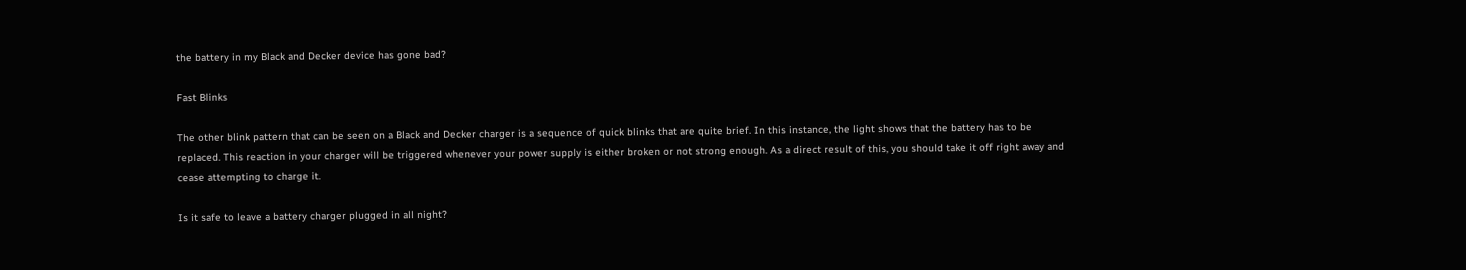the battery in my Black and Decker device has gone bad?

Fast Blinks

The other blink pattern that can be seen on a Black and Decker charger is a sequence of quick blinks that are quite brief. In this instance, the light shows that the battery has to be replaced. This reaction in your charger will be triggered whenever your power supply is either broken or not strong enough. As a direct result of this, you should take it off right away and cease attempting to charge it.

Is it safe to leave a battery charger plugged in all night?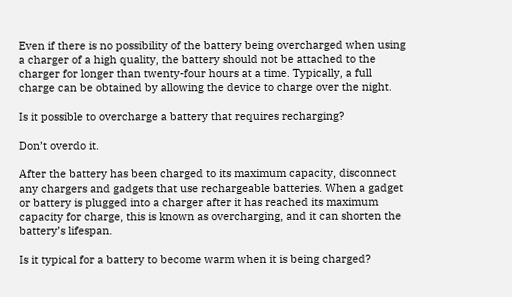Even if there is no possibility of the battery being overcharged when using a charger of a high quality, the battery should not be attached to the charger for longer than twenty-four hours at a time. Typically, a full charge can be obtained by allowing the device to charge over the night.

Is it possible to overcharge a battery that requires recharging?

Don’t overdo it.

After the battery has been charged to its maximum capacity, disconnect any chargers and gadgets that use rechargeable batteries. When a gadget or battery is plugged into a charger after it has reached its maximum capacity for charge, this is known as overcharging, and it can shorten the battery’s lifespan.

Is it typical for a battery to become warm when it is being charged?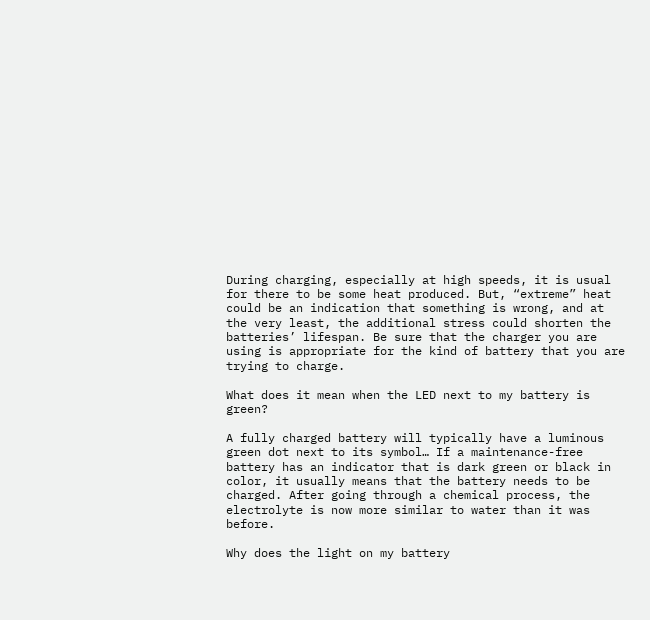During charging, especially at high speeds, it is usual for there to be some heat produced. But, “extreme” heat could be an indication that something is wrong, and at the very least, the additional stress could shorten the batteries’ lifespan. Be sure that the charger you are using is appropriate for the kind of battery that you are trying to charge.

What does it mean when the LED next to my battery is green?

A fully charged battery will typically have a luminous green dot next to its symbol… If a maintenance-free battery has an indicator that is dark green or black in color, it usually means that the battery needs to be charged. After going through a chemical process, the electrolyte is now more similar to water than it was before.

Why does the light on my battery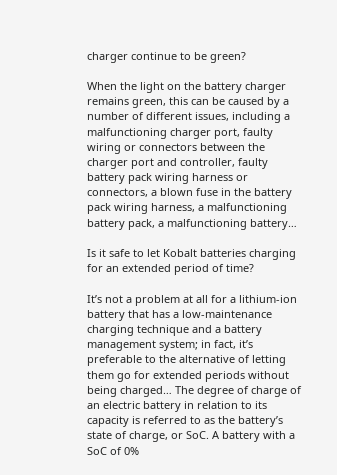charger continue to be green?

When the light on the battery charger remains green, this can be caused by a number of different issues, including a malfunctioning charger port, faulty wiring or connectors between the charger port and controller, faulty battery pack wiring harness or connectors, a blown fuse in the battery pack wiring harness, a malfunctioning battery pack, a malfunctioning battery…

Is it safe to let Kobalt batteries charging for an extended period of time?

It’s not a problem at all for a lithium-ion battery that has a low-maintenance charging technique and a battery management system; in fact, it’s preferable to the alternative of letting them go for extended periods without being charged… The degree of charge of an electric battery in relation to its capacity is referred to as the battery’s state of charge, or SoC. A battery with a SoC of 0%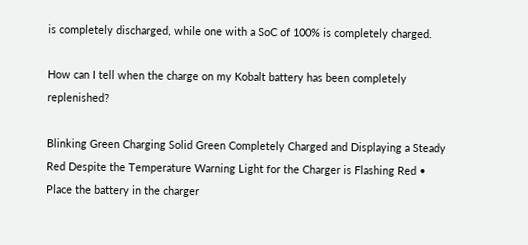is completely discharged, while one with a SoC of 100% is completely charged.

How can I tell when the charge on my Kobalt battery has been completely replenished?

Blinking Green Charging Solid Green Completely Charged and Displaying a Steady Red Despite the Temperature Warning Light for the Charger is Flashing Red • Place the battery in the charger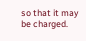so that it may be charged.